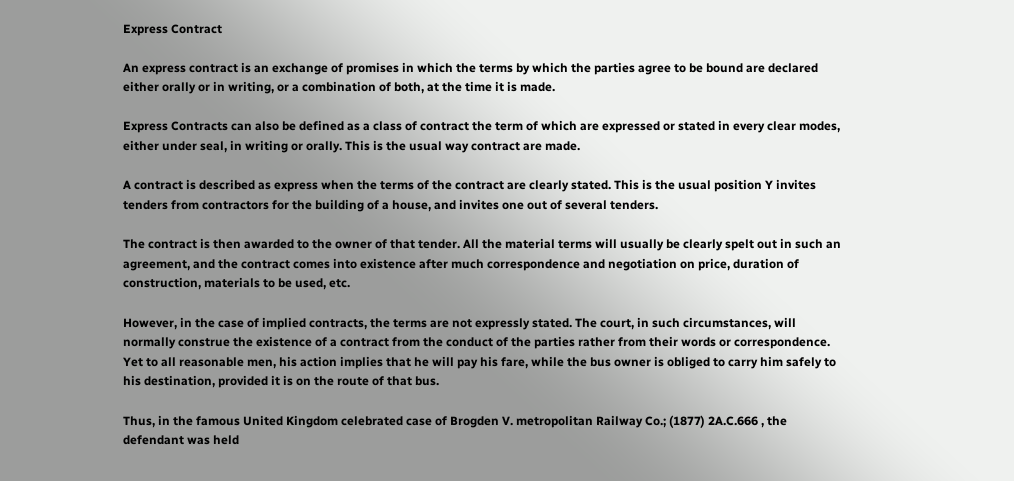Express Contract

An express contract is an exchange of promises in which the terms by which the parties agree to be bound are declared either orally or in writing, or a combination of both, at the time it is made.

Express Contracts can also be defined as a class of contract the term of which are expressed or stated in every clear modes, either under seal, in writing or orally. This is the usual way contract are made.

A contract is described as express when the terms of the contract are clearly stated. This is the usual position Y invites tenders from contractors for the building of a house, and invites one out of several tenders.

The contract is then awarded to the owner of that tender. All the material terms will usually be clearly spelt out in such an agreement, and the contract comes into existence after much correspondence and negotiation on price, duration of construction, materials to be used, etc.

However, in the case of implied contracts, the terms are not expressly stated. The court, in such circumstances, will normally construe the existence of a contract from the conduct of the parties rather from their words or correspondence. Yet to all reasonable men, his action implies that he will pay his fare, while the bus owner is obliged to carry him safely to his destination, provided it is on the route of that bus.

Thus, in the famous United Kingdom celebrated case of Brogden V. metropolitan Railway Co.; (1877) 2A.C.666 , the defendant was held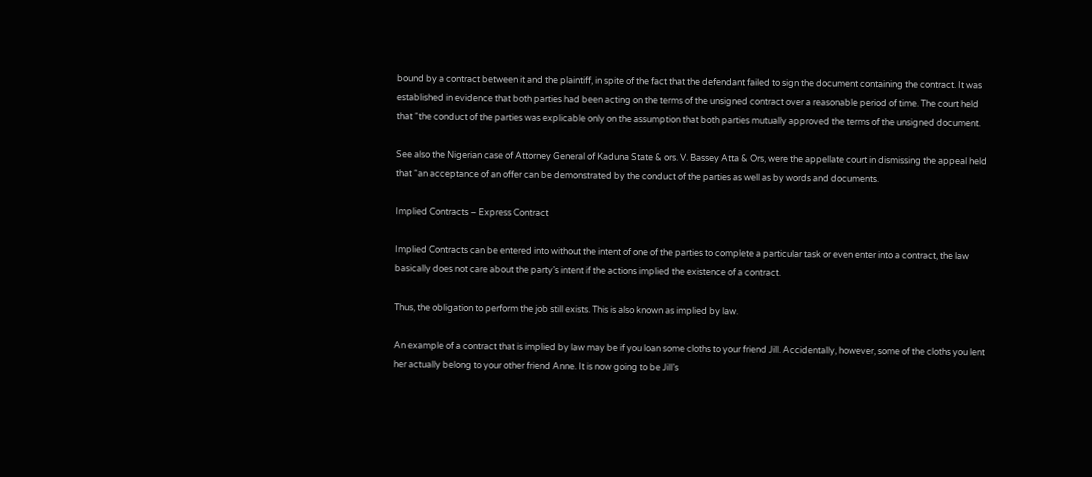bound by a contract between it and the plaintiff, in spite of the fact that the defendant failed to sign the document containing the contract. It was established in evidence that both parties had been acting on the terms of the unsigned contract over a reasonable period of time. The court held that “the conduct of the parties was explicable only on the assumption that both parties mutually approved the terms of the unsigned document.

See also the Nigerian case of Attorney General of Kaduna State & ors. V. Bassey Atta & Ors, were the appellate court in dismissing the appeal held that “an acceptance of an offer can be demonstrated by the conduct of the parties as well as by words and documents.

Implied Contracts – Express Contract

Implied Contracts can be entered into without the intent of one of the parties to complete a particular task or even enter into a contract, the law basically does not care about the party’s intent if the actions implied the existence of a contract.

Thus, the obligation to perform the job still exists. This is also known as implied by law.

An example of a contract that is implied by law may be if you loan some cloths to your friend Jill. Accidentally, however, some of the cloths you lent her actually belong to your other friend Anne. It is now going to be Jill’s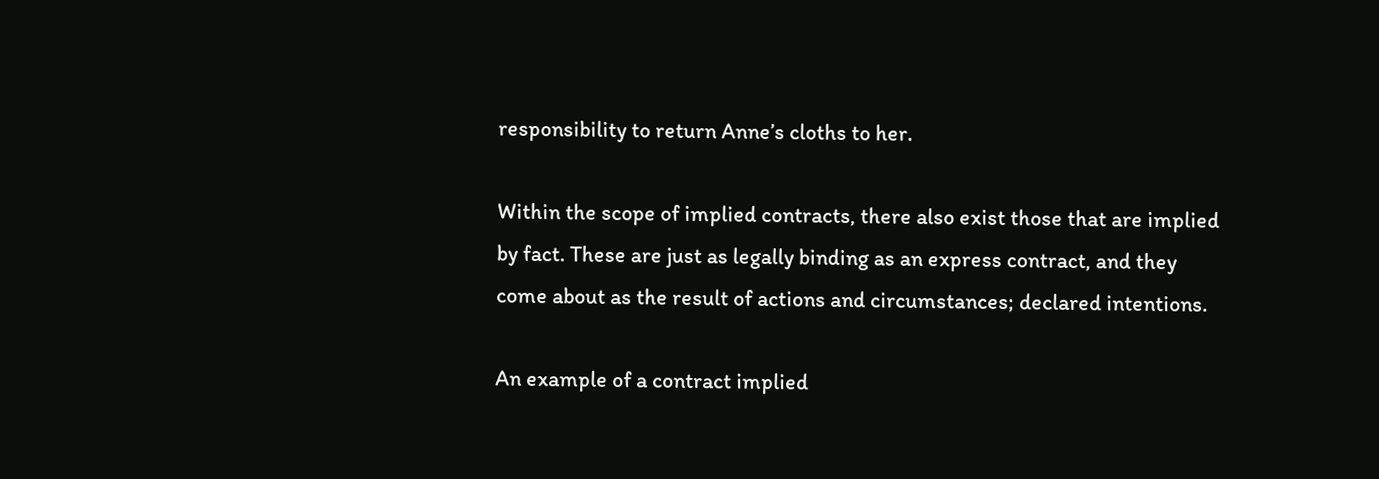responsibility to return Anne’s cloths to her.

Within the scope of implied contracts, there also exist those that are implied by fact. These are just as legally binding as an express contract, and they come about as the result of actions and circumstances; declared intentions.

An example of a contract implied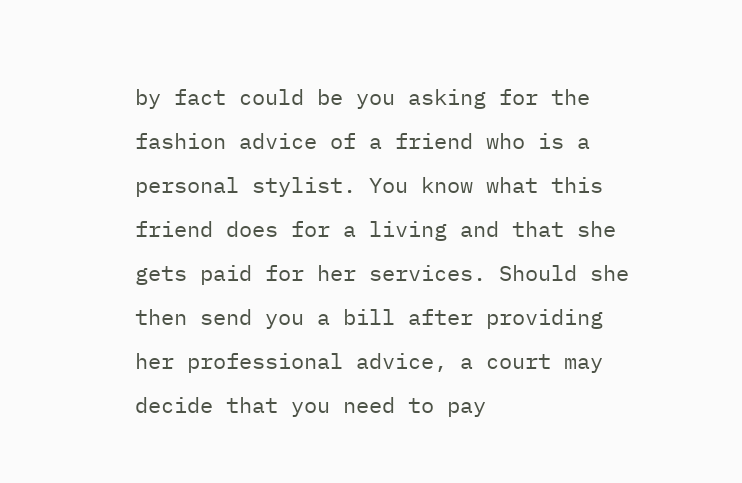by fact could be you asking for the fashion advice of a friend who is a personal stylist. You know what this friend does for a living and that she gets paid for her services. Should she then send you a bill after providing her professional advice, a court may decide that you need to pay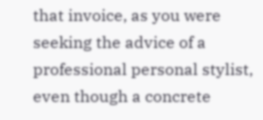that invoice, as you were seeking the advice of a professional personal stylist, even though a concrete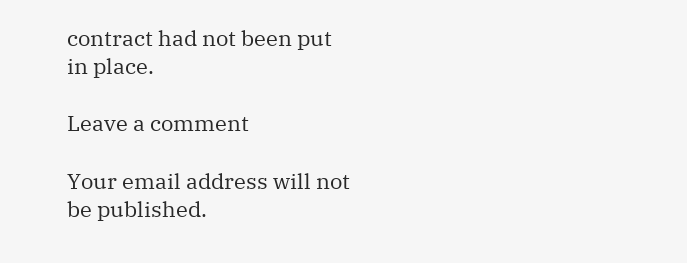contract had not been put in place.

Leave a comment

Your email address will not be published.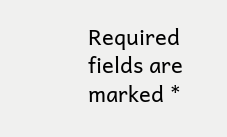Required fields are marked *